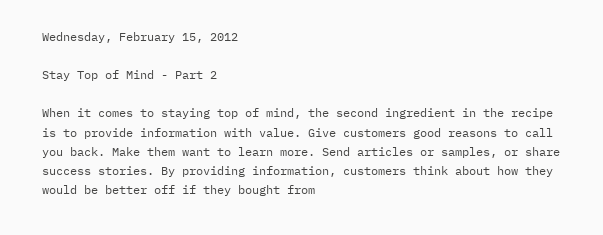Wednesday, February 15, 2012

Stay Top of Mind - Part 2

When it comes to staying top of mind, the second ingredient in the recipe is to provide information with value. Give customers good reasons to call you back. Make them want to learn more. Send articles or samples, or share success stories. By providing information, customers think about how they would be better off if they bought from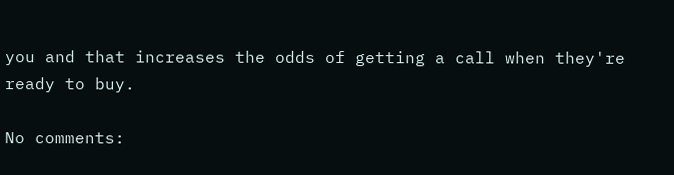you and that increases the odds of getting a call when they're ready to buy.

No comments: